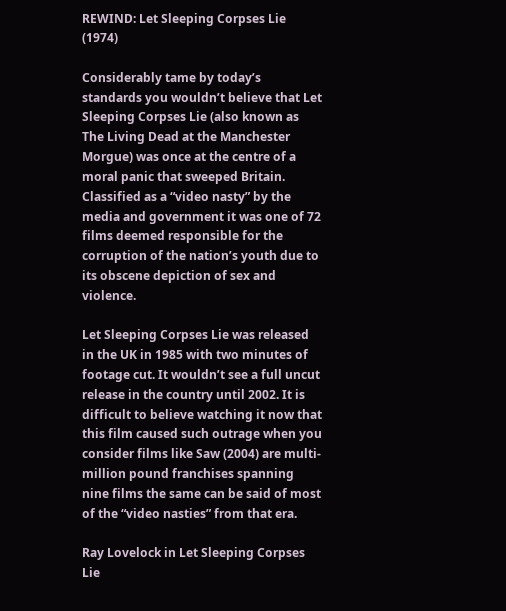REWIND: Let Sleeping Corpses Lie (1974)

Considerably tame by today’s standards you wouldn’t believe that Let Sleeping Corpses Lie (also known as The Living Dead at the Manchester Morgue) was once at the centre of a moral panic that sweeped Britain. Classified as a “video nasty” by the media and government it was one of 72 films deemed responsible for the corruption of the nation’s youth due to its obscene depiction of sex and violence.

Let Sleeping Corpses Lie was released in the UK in 1985 with two minutes of footage cut. It wouldn’t see a full uncut release in the country until 2002. It is difficult to believe watching it now that this film caused such outrage when you consider films like Saw (2004) are multi-million pound franchises spanning nine films the same can be said of most of the “video nasties” from that era.

Ray Lovelock in Let Sleeping Corpses Lie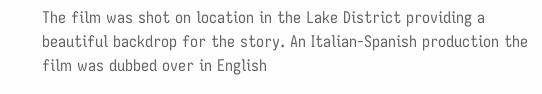The film was shot on location in the Lake District providing a beautiful backdrop for the story. An Italian-Spanish production the film was dubbed over in English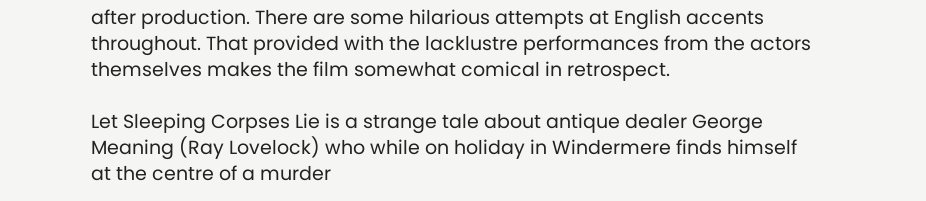after production. There are some hilarious attempts at English accents throughout. That provided with the lacklustre performances from the actors themselves makes the film somewhat comical in retrospect.

Let Sleeping Corpses Lie is a strange tale about antique dealer George Meaning (Ray Lovelock) who while on holiday in Windermere finds himself at the centre of a murder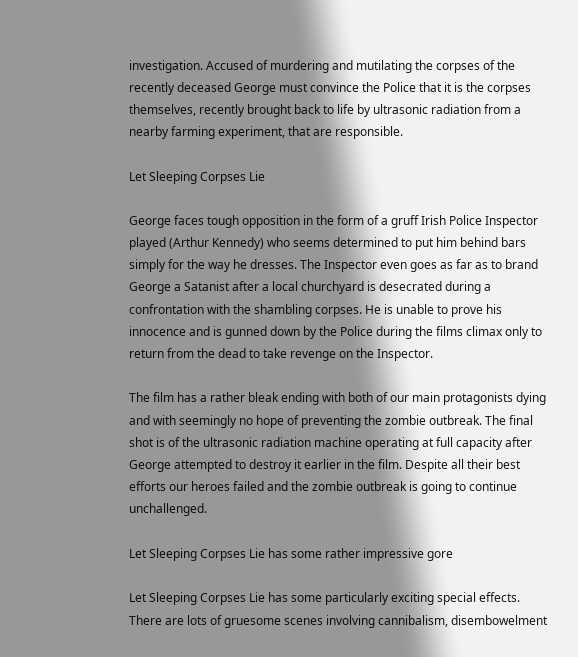investigation. Accused of murdering and mutilating the corpses of the recently deceased George must convince the Police that it is the corpses themselves, recently brought back to life by ultrasonic radiation from a nearby farming experiment, that are responsible.

Let Sleeping Corpses Lie

George faces tough opposition in the form of a gruff Irish Police Inspector played (Arthur Kennedy) who seems determined to put him behind bars simply for the way he dresses. The Inspector even goes as far as to brand George a Satanist after a local churchyard is desecrated during a confrontation with the shambling corpses. He is unable to prove his innocence and is gunned down by the Police during the films climax only to return from the dead to take revenge on the Inspector.

The film has a rather bleak ending with both of our main protagonists dying and with seemingly no hope of preventing the zombie outbreak. The final shot is of the ultrasonic radiation machine operating at full capacity after George attempted to destroy it earlier in the film. Despite all their best efforts our heroes failed and the zombie outbreak is going to continue unchallenged.

Let Sleeping Corpses Lie has some rather impressive gore

Let Sleeping Corpses Lie has some particularly exciting special effects. There are lots of gruesome scenes involving cannibalism, disembowelment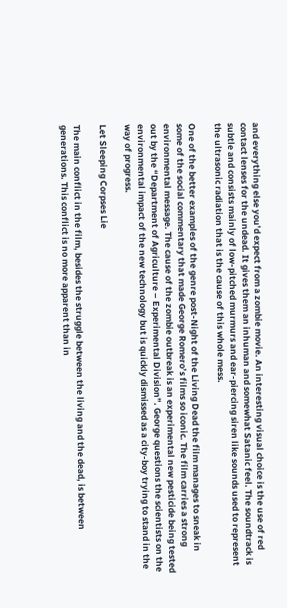and everything else you’d expect from a zombie movie. An interesting visual choice is the use of red contact lenses for the undead. It gives them an inhuman and somewhat Satanic feel. The soundtrack is subtle and consists mainly of low-pitched murmurs and ear-piercing siren like sounds used to represent the ultrasonic radiation that is the cause of this whole mess.

One of the better examples of the genre post-Night of the Living Dead the film manages to sneak in some of the social commentary that made George Romero’s films so iconic. The film carries a strong environmental message. The cause of the zombie outbreak is an experimental new pesticide being tested out by the “Department of Agriculture – Experimental Division”. George questions the scientists on the environmental impact of the new technology but is quickly dismissed as a city-boy trying to stand in the way of progress.

Let Sleeping Corpses Lie

The main conflict in the film, besides the struggle between the living and the dead, is between generations. This conflict is no more apparent than in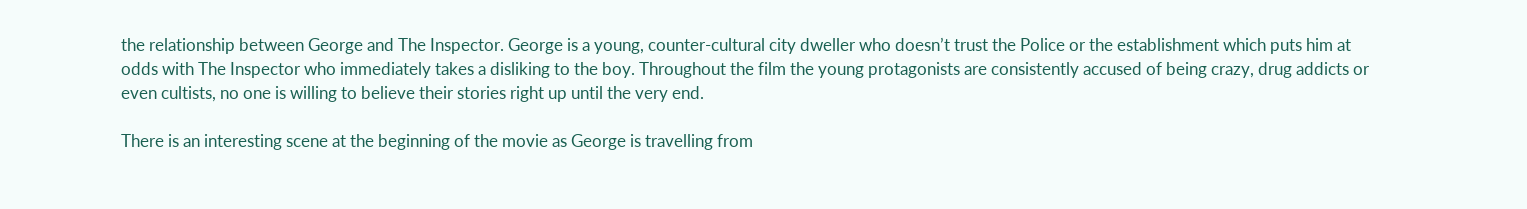the relationship between George and The Inspector. George is a young, counter-cultural city dweller who doesn’t trust the Police or the establishment which puts him at odds with The Inspector who immediately takes a disliking to the boy. Throughout the film the young protagonists are consistently accused of being crazy, drug addicts or even cultists, no one is willing to believe their stories right up until the very end.

There is an interesting scene at the beginning of the movie as George is travelling from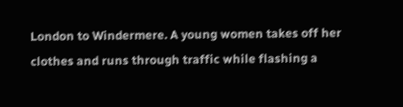London to Windermere. A young women takes off her clothes and runs through traffic while flashing a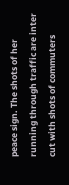peace sign. The shots of her running through traffic are inter cut with shots of commuters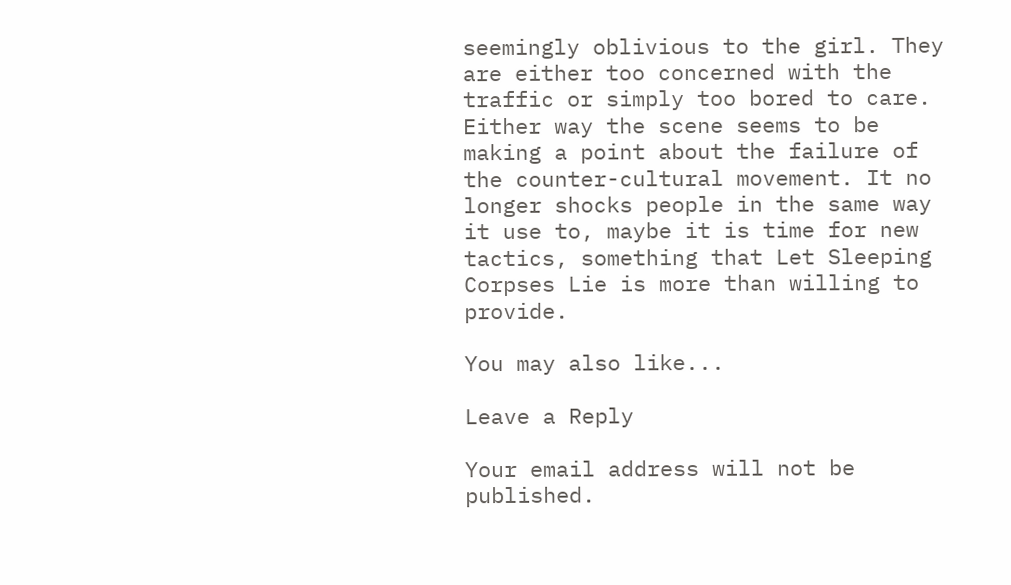seemingly oblivious to the girl. They are either too concerned with the traffic or simply too bored to care. Either way the scene seems to be making a point about the failure of the counter-cultural movement. It no longer shocks people in the same way it use to, maybe it is time for new tactics, something that Let Sleeping Corpses Lie is more than willing to provide.

You may also like...

Leave a Reply

Your email address will not be published.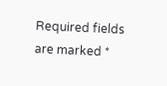Required fields are marked *